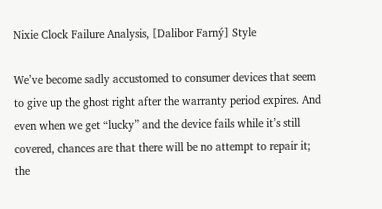Nixie Clock Failure Analysis, [Dalibor Farný] Style

We’ve become sadly accustomed to consumer devices that seem to give up the ghost right after the warranty period expires. And even when we get “lucky” and the device fails while it’s still covered, chances are that there will be no attempt to repair it; the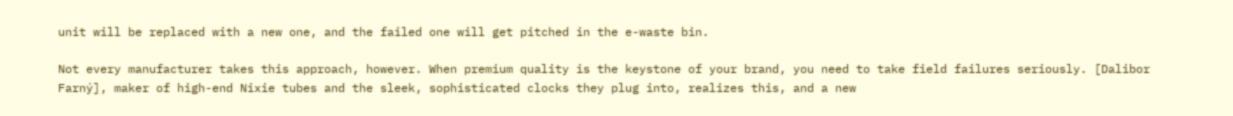unit will be replaced with a new one, and the failed one will get pitched in the e-waste bin.

Not every manufacturer takes this approach, however. When premium quality is the keystone of your brand, you need to take field failures seriously. [Dalibor Farný], maker of high-end Nixie tubes and the sleek, sophisticated clocks they plug into, realizes this, and a new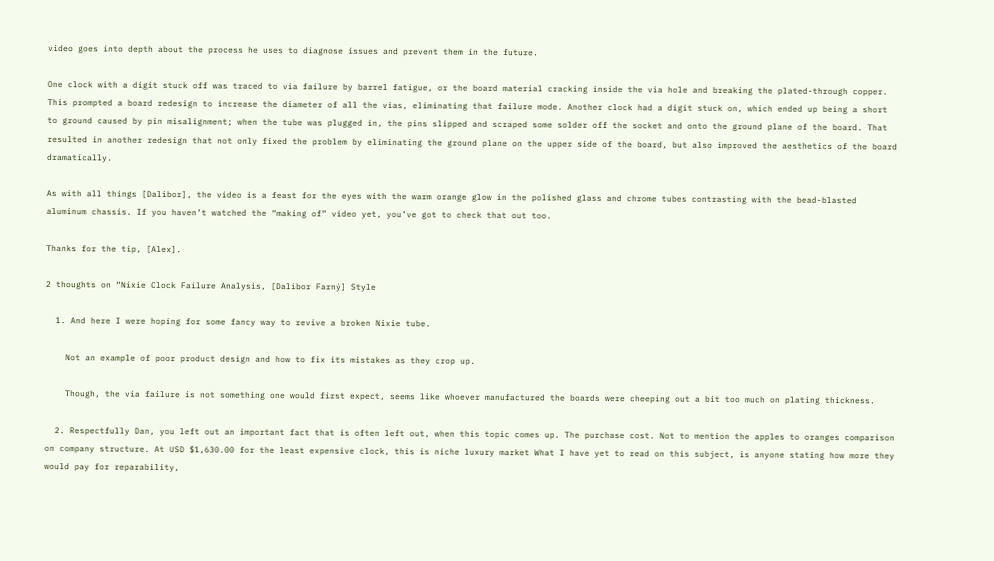video goes into depth about the process he uses to diagnose issues and prevent them in the future.

One clock with a digit stuck off was traced to via failure by barrel fatigue, or the board material cracking inside the via hole and breaking the plated-through copper. This prompted a board redesign to increase the diameter of all the vias, eliminating that failure mode. Another clock had a digit stuck on, which ended up being a short to ground caused by pin misalignment; when the tube was plugged in, the pins slipped and scraped some solder off the socket and onto the ground plane of the board. That resulted in another redesign that not only fixed the problem by eliminating the ground plane on the upper side of the board, but also improved the aesthetics of the board dramatically.

As with all things [Dalibor], the video is a feast for the eyes with the warm orange glow in the polished glass and chrome tubes contrasting with the bead-blasted aluminum chassis. If you haven’t watched the “making of” video yet, you’ve got to check that out too.

Thanks for the tip, [Alex].

2 thoughts on “Nixie Clock Failure Analysis, [Dalibor Farný] Style

  1. And here I were hoping for some fancy way to revive a broken Nixie tube.

    Not an example of poor product design and how to fix its mistakes as they crop up.

    Though, the via failure is not something one would first expect, seems like whoever manufactured the boards were cheeping out a bit too much on plating thickness.

  2. Respectfully Dan, you left out an important fact that is often left out, when this topic comes up. The purchase cost. Not to mention the apples to oranges comparison on company structure. At USD $1,630.00 for the least expensive clock, this is niche luxury market What I have yet to read on this subject, is anyone stating how more they would pay for reparability,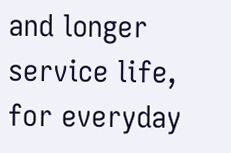and longer service life, for everyday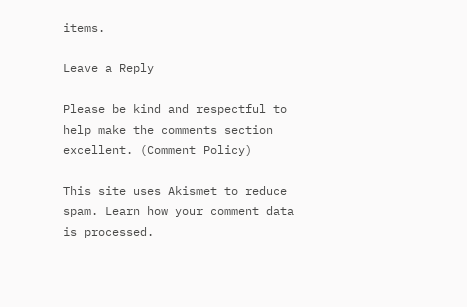items.

Leave a Reply

Please be kind and respectful to help make the comments section excellent. (Comment Policy)

This site uses Akismet to reduce spam. Learn how your comment data is processed.